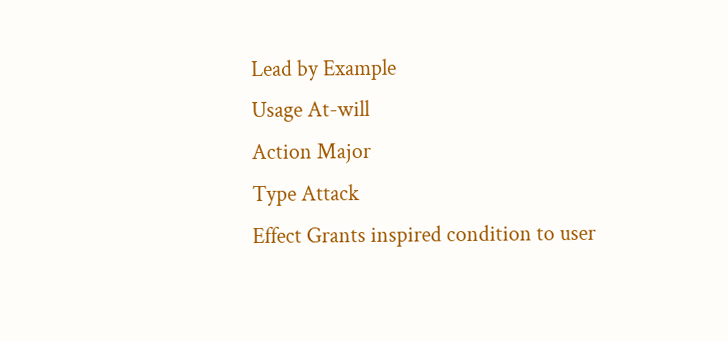Lead by Example
Usage At-will
Action Major
Type Attack
Effect Grants inspired condition to user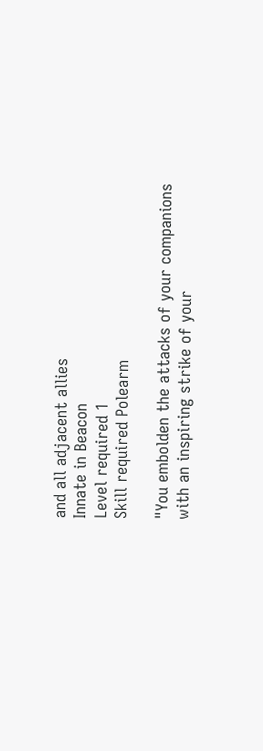and all adjacent allies
Innate in Beacon
Level required 1
Skill required Polearm

"You embolden the attacks of your companions with an inspiring strike of your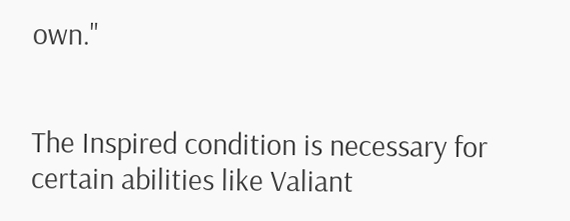own."


The Inspired condition is necessary for certain abilities like Valiant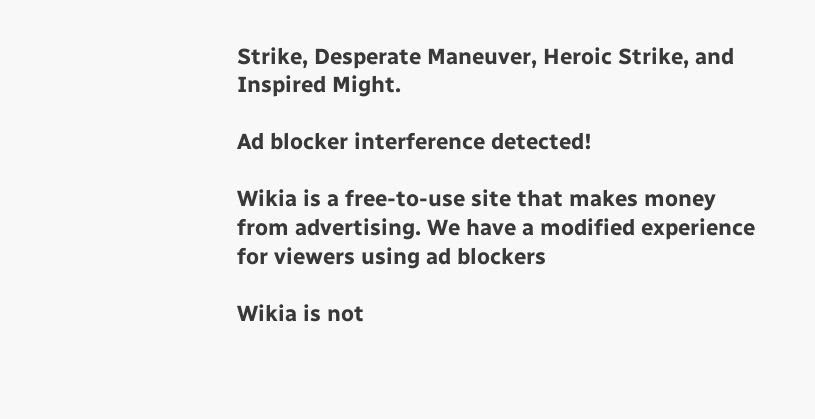Strike, Desperate Maneuver, Heroic Strike, and Inspired Might.

Ad blocker interference detected!

Wikia is a free-to-use site that makes money from advertising. We have a modified experience for viewers using ad blockers

Wikia is not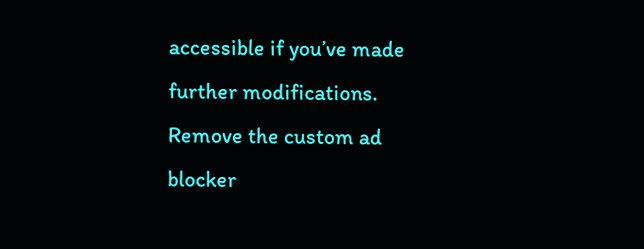accessible if you’ve made further modifications. Remove the custom ad blocker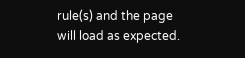rule(s) and the page will load as expected.